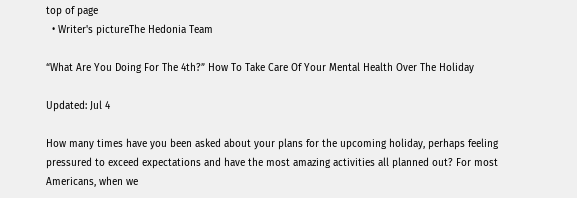top of page
  • Writer's pictureThe Hedonia Team

“What Are You Doing For The 4th?” How To Take Care Of Your Mental Health Over The Holiday

Updated: Jul 4

How many times have you been asked about your plans for the upcoming holiday, perhaps feeling pressured to exceed expectations and have the most amazing activities all planned out? For most Americans, when we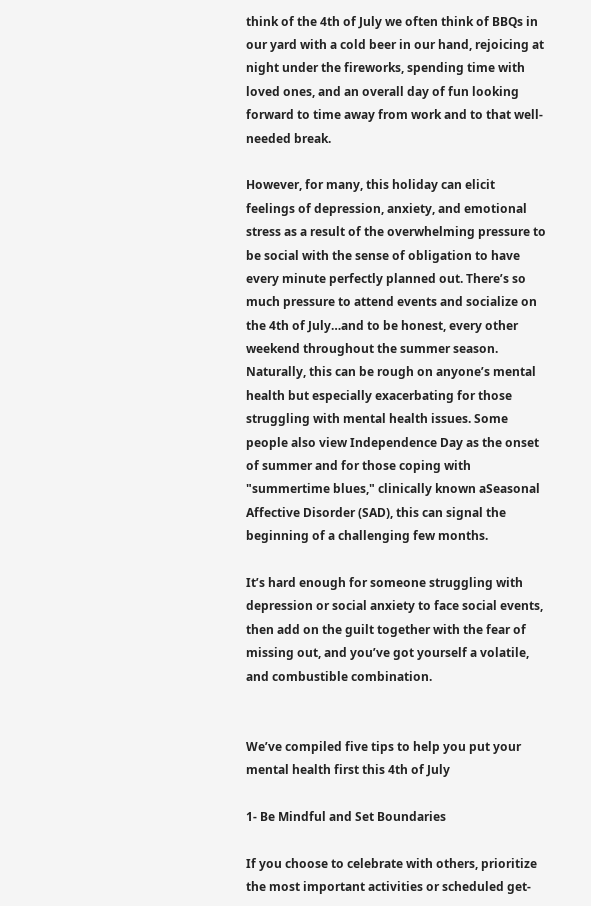think of the 4th of July we often think of BBQs in our yard with a cold beer in our hand, rejoicing at night under the fireworks, spending time with loved ones, and an overall day of fun looking forward to time away from work and to that well-needed break.

However, for many, this holiday can elicit feelings of depression, anxiety, and emotional stress as a result of the overwhelming pressure to be social with the sense of obligation to have every minute perfectly planned out. There’s so much pressure to attend events and socialize on the 4th of July…and to be honest, every other weekend throughout the summer season. Naturally, this can be rough on anyone’s mental health but especially exacerbating for those struggling with mental health issues. Some people also view Independence Day as the onset of summer and for those coping with "summertime blues," clinically known aSeasonal Affective Disorder (SAD), this can signal the beginning of a challenging few months.

It’s hard enough for someone struggling with depression or social anxiety to face social events, then add on the guilt together with the fear of missing out, and you’ve got yourself a volatile, and combustible combination.


We’ve compiled five tips to help you put your mental health first this 4th of July

1- Be Mindful and Set Boundaries

If you choose to celebrate with others, prioritize the most important activities or scheduled get-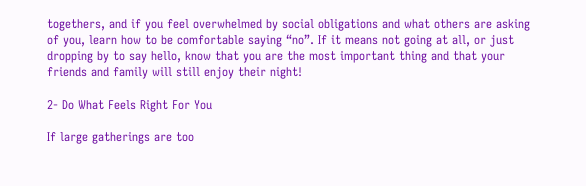togethers, and if you feel overwhelmed by social obligations and what others are asking of you, learn how to be comfortable saying “no”. If it means not going at all, or just dropping by to say hello, know that you are the most important thing and that your friends and family will still enjoy their night!

2- Do What Feels Right For You

If large gatherings are too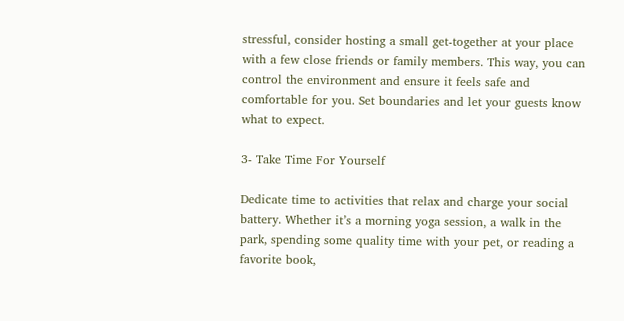stressful, consider hosting a small get-together at your place with a few close friends or family members. This way, you can control the environment and ensure it feels safe and comfortable for you. Set boundaries and let your guests know what to expect.

3- Take Time For Yourself

Dedicate time to activities that relax and charge your social battery. Whether it’s a morning yoga session, a walk in the park, spending some quality time with your pet, or reading a favorite book,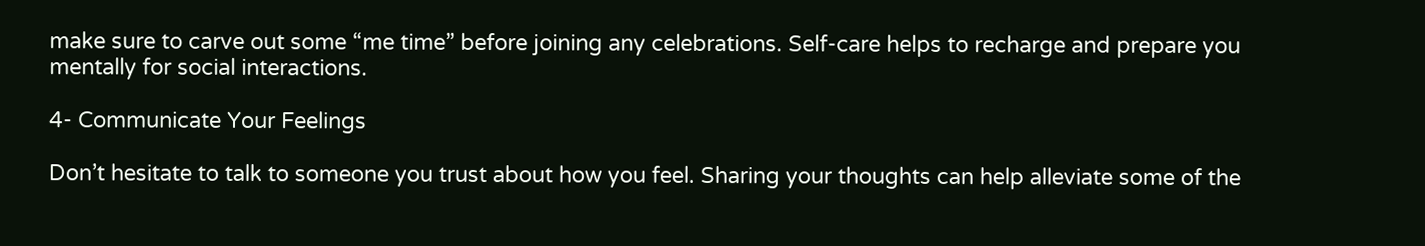make sure to carve out some “me time” before joining any celebrations. Self-care helps to recharge and prepare you mentally for social interactions.

4- Communicate Your Feelings

Don’t hesitate to talk to someone you trust about how you feel. Sharing your thoughts can help alleviate some of the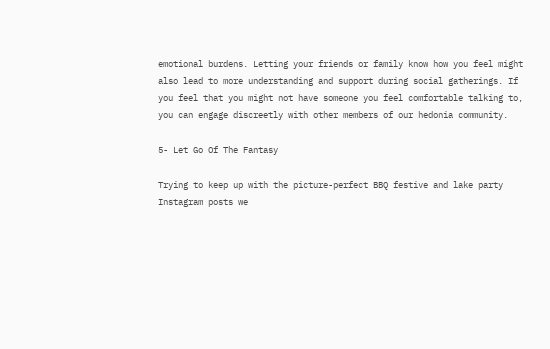emotional burdens. Letting your friends or family know how you feel might also lead to more understanding and support during social gatherings. If you feel that you might not have someone you feel comfortable talking to, you can engage discreetly with other members of our hedonia community.

5- Let Go Of The Fantasy

Trying to keep up with the picture-perfect BBQ festive and lake party Instagram posts we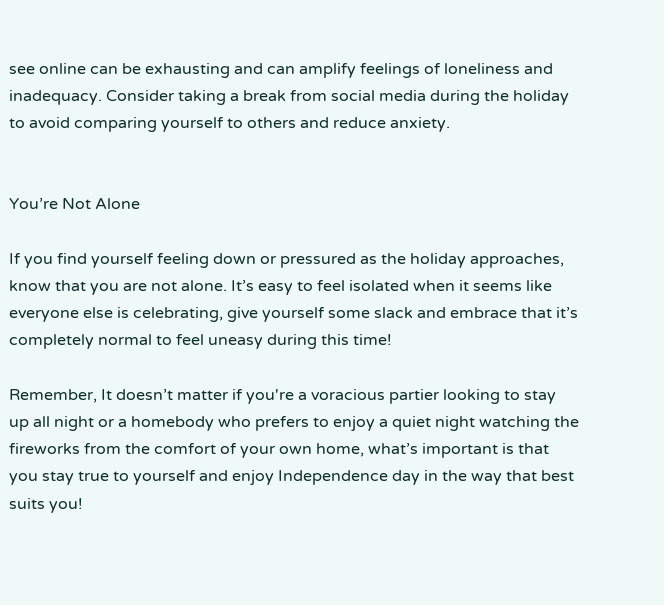see online can be exhausting and can amplify feelings of loneliness and inadequacy. Consider taking a break from social media during the holiday to avoid comparing yourself to others and reduce anxiety.


You’re Not Alone

If you find yourself feeling down or pressured as the holiday approaches, know that you are not alone. It’s easy to feel isolated when it seems like everyone else is celebrating, give yourself some slack and embrace that it’s completely normal to feel uneasy during this time!

Remember, It doesn’t matter if you're a voracious partier looking to stay up all night or a homebody who prefers to enjoy a quiet night watching the fireworks from the comfort of your own home, what’s important is that you stay true to yourself and enjoy Independence day in the way that best suits you!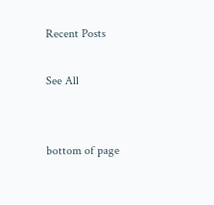Recent Posts

See All


bottom of page